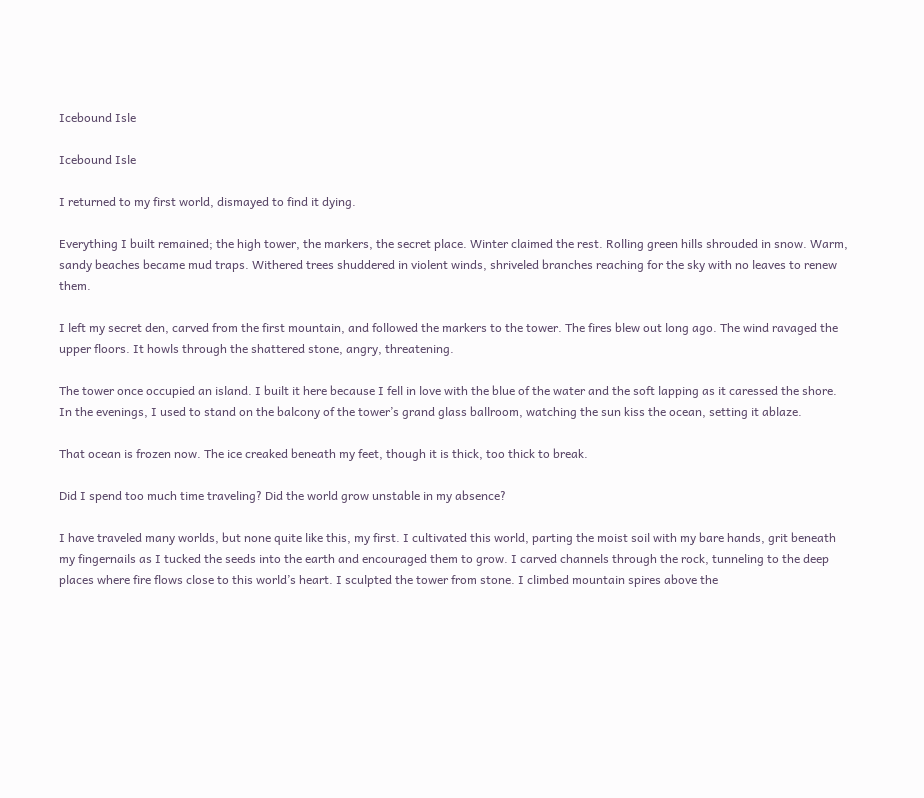Icebound Isle

Icebound Isle

I returned to my first world, dismayed to find it dying.

Everything I built remained; the high tower, the markers, the secret place. Winter claimed the rest. Rolling green hills shrouded in snow. Warm, sandy beaches became mud traps. Withered trees shuddered in violent winds, shriveled branches reaching for the sky with no leaves to renew them.

I left my secret den, carved from the first mountain, and followed the markers to the tower. The fires blew out long ago. The wind ravaged the upper floors. It howls through the shattered stone, angry, threatening.

The tower once occupied an island. I built it here because I fell in love with the blue of the water and the soft lapping as it caressed the shore. In the evenings, I used to stand on the balcony of the tower’s grand glass ballroom, watching the sun kiss the ocean, setting it ablaze.

That ocean is frozen now. The ice creaked beneath my feet, though it is thick, too thick to break.

Did I spend too much time traveling? Did the world grow unstable in my absence?

I have traveled many worlds, but none quite like this, my first. I cultivated this world, parting the moist soil with my bare hands, grit beneath my fingernails as I tucked the seeds into the earth and encouraged them to grow. I carved channels through the rock, tunneling to the deep places where fire flows close to this world’s heart. I sculpted the tower from stone. I climbed mountain spires above the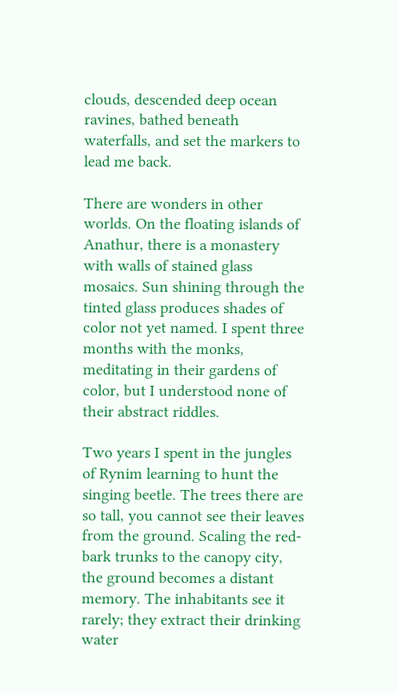clouds, descended deep ocean ravines, bathed beneath waterfalls, and set the markers to lead me back.

There are wonders in other worlds. On the floating islands of Anathur, there is a monastery with walls of stained glass mosaics. Sun shining through the tinted glass produces shades of color not yet named. I spent three months with the monks, meditating in their gardens of color, but I understood none of their abstract riddles.

Two years I spent in the jungles of Rynim learning to hunt the singing beetle. The trees there are so tall, you cannot see their leaves from the ground. Scaling the red-bark trunks to the canopy city, the ground becomes a distant memory. The inhabitants see it rarely; they extract their drinking water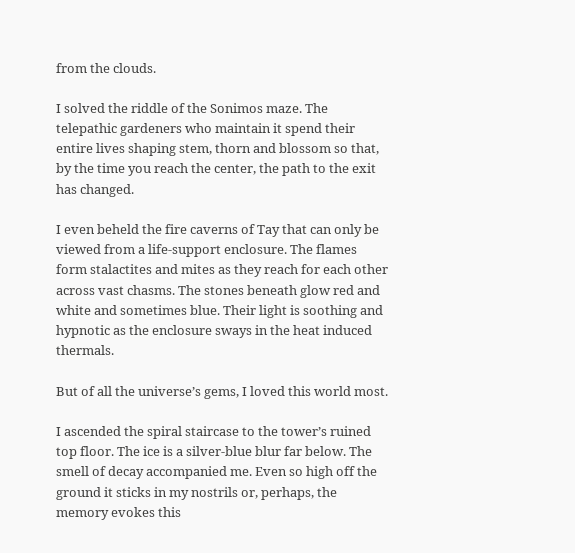from the clouds.

I solved the riddle of the Sonimos maze. The telepathic gardeners who maintain it spend their entire lives shaping stem, thorn and blossom so that, by the time you reach the center, the path to the exit has changed.

I even beheld the fire caverns of Tay that can only be viewed from a life-support enclosure. The flames form stalactites and mites as they reach for each other across vast chasms. The stones beneath glow red and white and sometimes blue. Their light is soothing and hypnotic as the enclosure sways in the heat induced thermals.

But of all the universe’s gems, I loved this world most.

I ascended the spiral staircase to the tower’s ruined top floor. The ice is a silver-blue blur far below. The smell of decay accompanied me. Even so high off the ground it sticks in my nostrils or, perhaps, the memory evokes this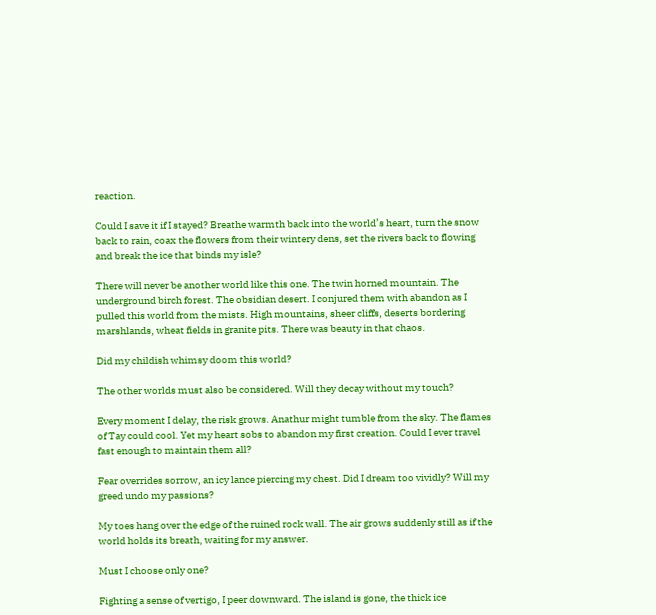reaction.

Could I save it if I stayed? Breathe warmth back into the world’s heart, turn the snow back to rain, coax the flowers from their wintery dens, set the rivers back to flowing and break the ice that binds my isle?

There will never be another world like this one. The twin horned mountain. The underground birch forest. The obsidian desert. I conjured them with abandon as I pulled this world from the mists. High mountains, sheer cliffs, deserts bordering marshlands, wheat fields in granite pits. There was beauty in that chaos.

Did my childish whimsy doom this world?

The other worlds must also be considered. Will they decay without my touch?

Every moment I delay, the risk grows. Anathur might tumble from the sky. The flames of Tay could cool. Yet my heart sobs to abandon my first creation. Could I ever travel fast enough to maintain them all?

Fear overrides sorrow, an icy lance piercing my chest. Did I dream too vividly? Will my greed undo my passions?

My toes hang over the edge of the ruined rock wall. The air grows suddenly still as if the world holds its breath, waiting for my answer.

Must I choose only one?

Fighting a sense of vertigo, I peer downward. The island is gone, the thick ice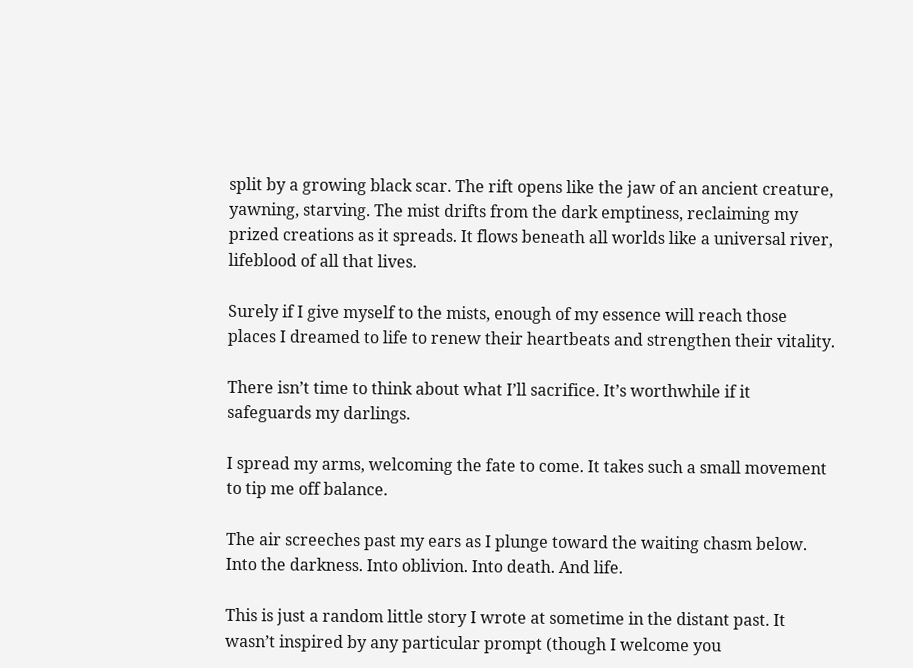split by a growing black scar. The rift opens like the jaw of an ancient creature, yawning, starving. The mist drifts from the dark emptiness, reclaiming my prized creations as it spreads. It flows beneath all worlds like a universal river, lifeblood of all that lives.

Surely if I give myself to the mists, enough of my essence will reach those places I dreamed to life to renew their heartbeats and strengthen their vitality.

There isn’t time to think about what I’ll sacrifice. It’s worthwhile if it safeguards my darlings.

I spread my arms, welcoming the fate to come. It takes such a small movement to tip me off balance.

The air screeches past my ears as I plunge toward the waiting chasm below. Into the darkness. Into oblivion. Into death. And life.

This is just a random little story I wrote at sometime in the distant past. It wasn’t inspired by any particular prompt (though I welcome you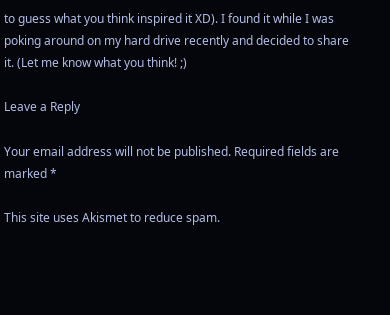to guess what you think inspired it XD). I found it while I was poking around on my hard drive recently and decided to share it. (Let me know what you think! ;)

Leave a Reply

Your email address will not be published. Required fields are marked *

This site uses Akismet to reduce spam.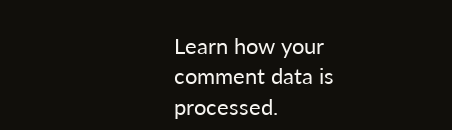Learn how your comment data is processed.